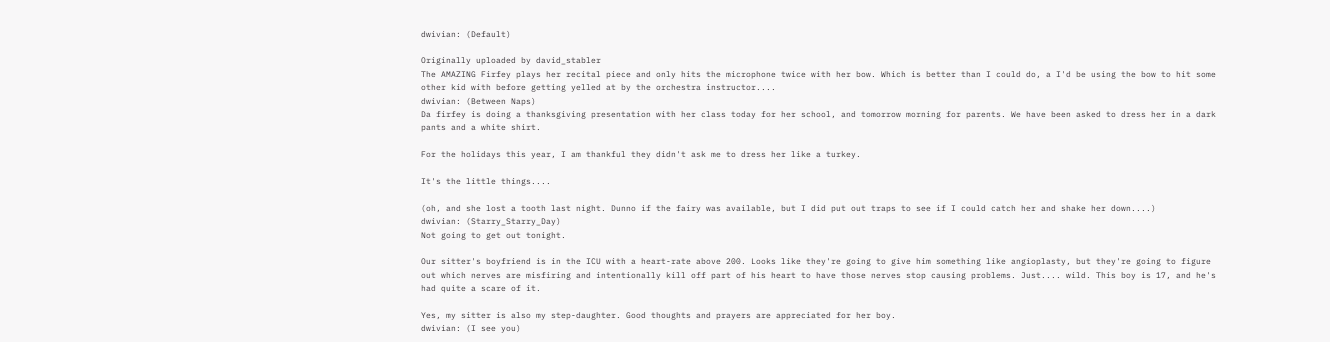dwivian: (Default)

Originally uploaded by david_stabler
The AMAZING Firfey plays her recital piece and only hits the microphone twice with her bow. Which is better than I could do, a I'd be using the bow to hit some other kid with before getting yelled at by the orchestra instructor....
dwivian: (Between Naps)
Da firfey is doing a thanksgiving presentation with her class today for her school, and tomorrow morning for parents. We have been asked to dress her in a dark pants and a white shirt.

For the holidays this year, I am thankful they didn't ask me to dress her like a turkey.

It's the little things....

(oh, and she lost a tooth last night. Dunno if the fairy was available, but I did put out traps to see if I could catch her and shake her down....)
dwivian: (Starry_Starry_Day)
Not going to get out tonight.

Our sitter's boyfriend is in the ICU with a heart-rate above 200. Looks like they're going to give him something like angioplasty, but they're going to figure out which nerves are misfiring and intentionally kill off part of his heart to have those nerves stop causing problems. Just.... wild. This boy is 17, and he's had quite a scare of it.

Yes, my sitter is also my step-daughter. Good thoughts and prayers are appreciated for her boy.
dwivian: (I see you)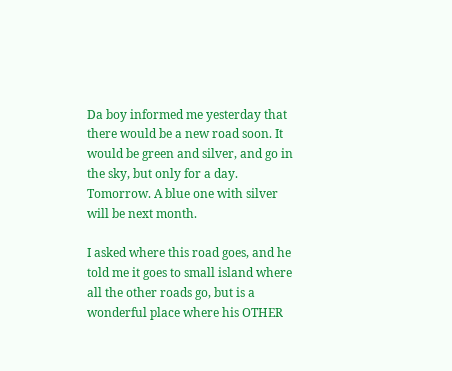Da boy informed me yesterday that there would be a new road soon. It would be green and silver, and go in the sky, but only for a day. Tomorrow. A blue one with silver will be next month.

I asked where this road goes, and he told me it goes to small island where all the other roads go, but is a wonderful place where his OTHER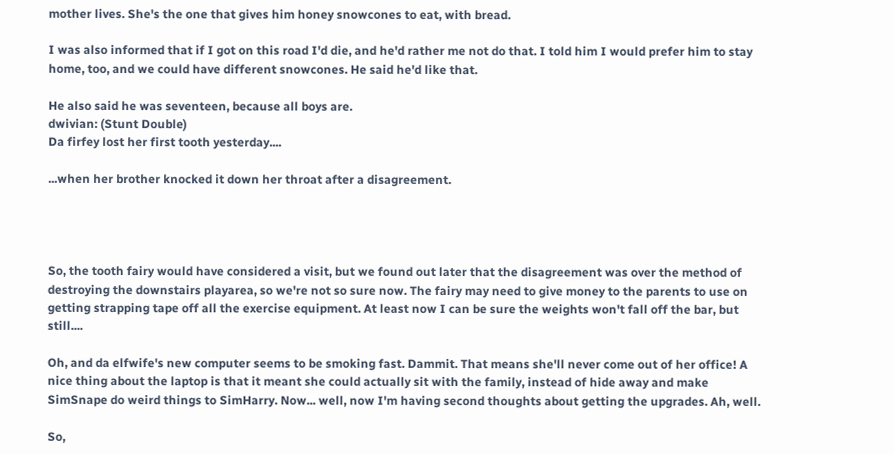mother lives. She's the one that gives him honey snowcones to eat, with bread.

I was also informed that if I got on this road I'd die, and he'd rather me not do that. I told him I would prefer him to stay home, too, and we could have different snowcones. He said he'd like that.

He also said he was seventeen, because all boys are.
dwivian: (Stunt Double)
Da firfey lost her first tooth yesterday....

...when her brother knocked it down her throat after a disagreement.




So, the tooth fairy would have considered a visit, but we found out later that the disagreement was over the method of destroying the downstairs playarea, so we're not so sure now. The fairy may need to give money to the parents to use on getting strapping tape off all the exercise equipment. At least now I can be sure the weights won't fall off the bar, but still....

Oh, and da elfwife's new computer seems to be smoking fast. Dammit. That means she'll never come out of her office! A nice thing about the laptop is that it meant she could actually sit with the family, instead of hide away and make SimSnape do weird things to SimHarry. Now... well, now I'm having second thoughts about getting the upgrades. Ah, well.

So,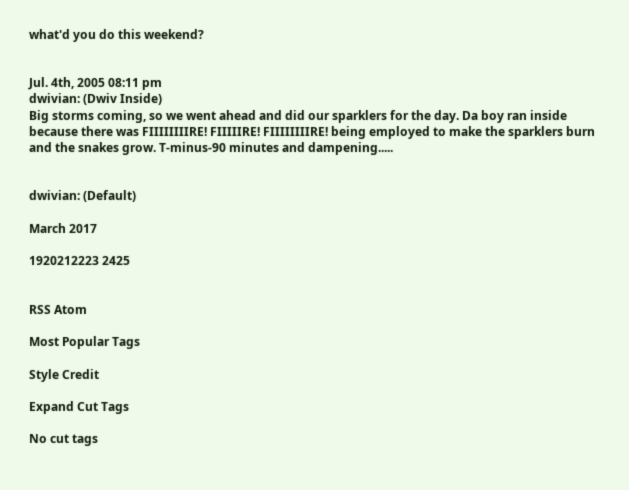what'd you do this weekend?


Jul. 4th, 2005 08:11 pm
dwivian: (Dwiv Inside)
Big storms coming, so we went ahead and did our sparklers for the day. Da boy ran inside because there was FIIIIIIIIRE! FIIIIIRE! FIIIIIIIIRE! being employed to make the sparklers burn and the snakes grow. T-minus-90 minutes and dampening.....


dwivian: (Default)

March 2017

1920212223 2425


RSS Atom

Most Popular Tags

Style Credit

Expand Cut Tags

No cut tags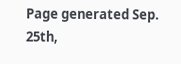Page generated Sep. 25th,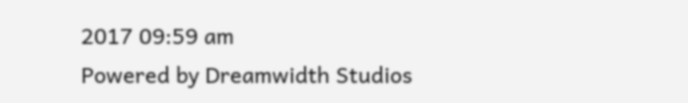2017 09:59 am
Powered by Dreamwidth Studios